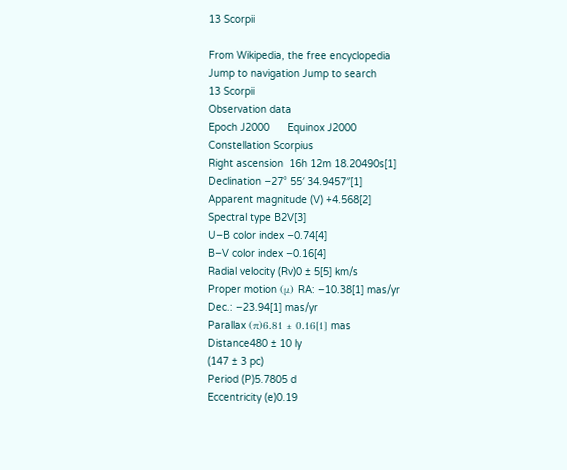13 Scorpii

From Wikipedia, the free encyclopedia
Jump to navigation Jump to search
13 Scorpii
Observation data
Epoch J2000      Equinox J2000
Constellation Scorpius
Right ascension  16h 12m 18.20490s[1]
Declination −27° 55′ 34.9457″[1]
Apparent magnitude (V) +4.568[2]
Spectral type B2V[3]
U−B color index −0.74[4]
B−V color index −0.16[4]
Radial velocity (Rv)0 ± 5[5] km/s
Proper motion (μ) RA: −10.38[1] mas/yr
Dec.: −23.94[1] mas/yr
Parallax (π)6.81 ± 0.16[1] mas
Distance480 ± 10 ly
(147 ± 3 pc)
Period (P)5.7805 d
Eccentricity (e)0.19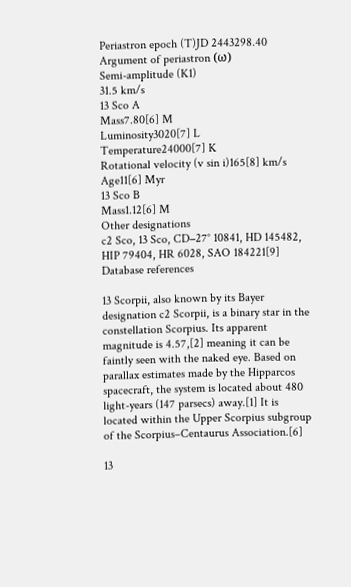Periastron epoch (T)JD 2443298.40
Argument of periastron (ω)
Semi-amplitude (K1)
31.5 km/s
13 Sco A
Mass7.80[6] M
Luminosity3020[7] L
Temperature24000[7] K
Rotational velocity (v sin i)165[8] km/s
Age11[6] Myr
13 Sco B
Mass1.12[6] M
Other designations
c2 Sco, 13 Sco, CD−27° 10841, HD 145482, HIP 79404, HR 6028, SAO 184221[9]
Database references

13 Scorpii, also known by its Bayer designation c2 Scorpii, is a binary star in the constellation Scorpius. Its apparent magnitude is 4.57,[2] meaning it can be faintly seen with the naked eye. Based on parallax estimates made by the Hipparcos spacecraft, the system is located about 480 light-years (147 parsecs) away.[1] It is located within the Upper Scorpius subgroup of the Scorpius–Centaurus Association.[6]

13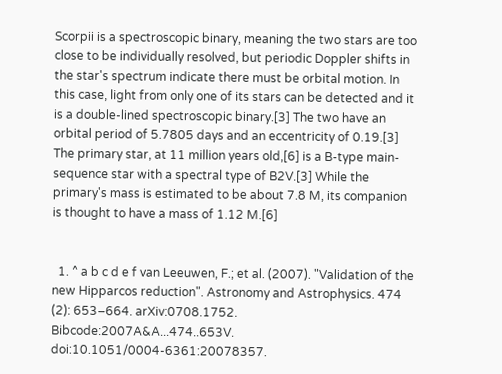Scorpii is a spectroscopic binary, meaning the two stars are too close to be individually resolved, but periodic Doppler shifts in the star's spectrum indicate there must be orbital motion. In this case, light from only one of its stars can be detected and it is a double-lined spectroscopic binary.[3] The two have an orbital period of 5.7805 days and an eccentricity of 0.19.[3] The primary star, at 11 million years old,[6] is a B-type main-sequence star with a spectral type of B2V.[3] While the primary's mass is estimated to be about 7.8 M, its companion is thought to have a mass of 1.12 M.[6]


  1. ^ a b c d e f van Leeuwen, F.; et al. (2007). "Validation of the new Hipparcos reduction". Astronomy and Astrophysics. 474 (2): 653–664. arXiv:0708.1752. Bibcode:2007A&A...474..653V. doi:10.1051/0004-6361:20078357.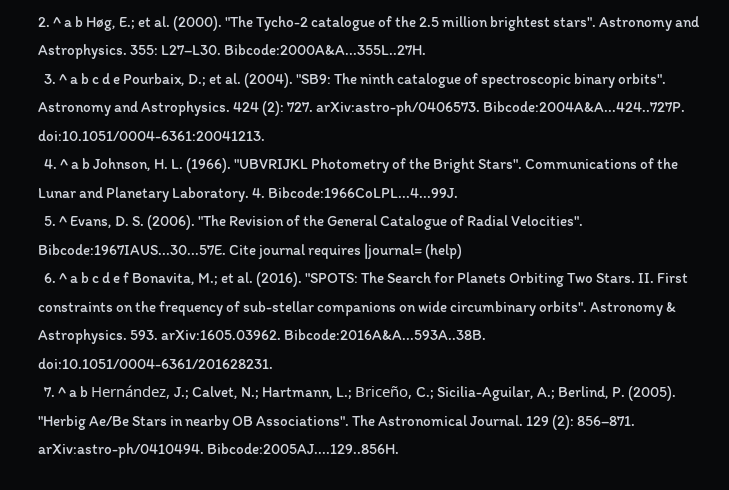2. ^ a b Høg, E.; et al. (2000). "The Tycho-2 catalogue of the 2.5 million brightest stars". Astronomy and Astrophysics. 355: L27–L30. Bibcode:2000A&A...355L..27H.
  3. ^ a b c d e Pourbaix, D.; et al. (2004). "SB9: The ninth catalogue of spectroscopic binary orbits". Astronomy and Astrophysics. 424 (2): 727. arXiv:astro-ph/0406573. Bibcode:2004A&A...424..727P. doi:10.1051/0004-6361:20041213.
  4. ^ a b Johnson, H. L. (1966). "UBVRIJKL Photometry of the Bright Stars". Communications of the Lunar and Planetary Laboratory. 4. Bibcode:1966CoLPL...4...99J.
  5. ^ Evans, D. S. (2006). "The Revision of the General Catalogue of Radial Velocities". Bibcode:1967IAUS...30...57E. Cite journal requires |journal= (help)
  6. ^ a b c d e f Bonavita, M.; et al. (2016). "SPOTS: The Search for Planets Orbiting Two Stars. II. First constraints on the frequency of sub-stellar companions on wide circumbinary orbits". Astronomy & Astrophysics. 593. arXiv:1605.03962. Bibcode:2016A&A...593A..38B. doi:10.1051/0004-6361/201628231.
  7. ^ a b Hernández, J.; Calvet, N.; Hartmann, L.; Briceño, C.; Sicilia-Aguilar, A.; Berlind, P. (2005). "Herbig Ae/Be Stars in nearby OB Associations". The Astronomical Journal. 129 (2): 856–871. arXiv:astro-ph/0410494. Bibcode:2005AJ....129..856H.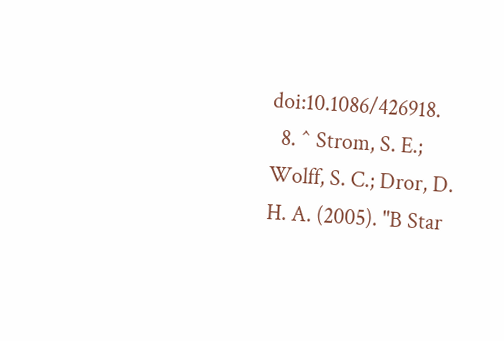doi:10.1086/426918.
  8. ^ Strom, S. E.; Wolff, S. C.; Dror, D. H. A. (2005). "B Star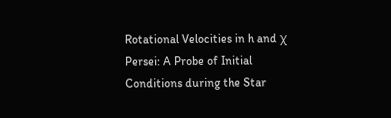Rotational Velocities in h and χ Persei: A Probe of Initial Conditions during the Star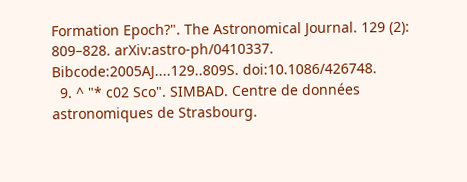Formation Epoch?". The Astronomical Journal. 129 (2): 809–828. arXiv:astro-ph/0410337. Bibcode:2005AJ....129..809S. doi:10.1086/426748.
  9. ^ "* c02 Sco". SIMBAD. Centre de données astronomiques de Strasbourg.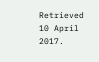Retrieved 10 April 2017.